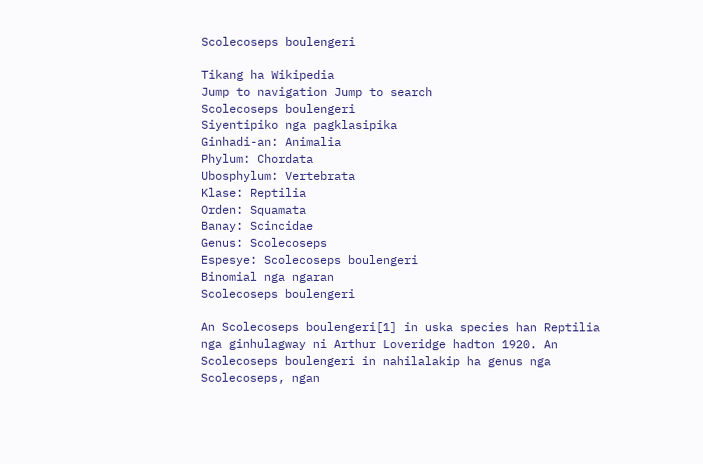Scolecoseps boulengeri

Tikang ha Wikipedia
Jump to navigation Jump to search
Scolecoseps boulengeri
Siyentipiko nga pagklasipika
Ginhadi-an: Animalia
Phylum: Chordata
Ubosphylum: Vertebrata
Klase: Reptilia
Orden: Squamata
Banay: Scincidae
Genus: Scolecoseps
Espesye: Scolecoseps boulengeri
Binomial nga ngaran
Scolecoseps boulengeri

An Scolecoseps boulengeri[1] in uska species han Reptilia nga ginhulagway ni Arthur Loveridge hadton 1920. An Scolecoseps boulengeri in nahilalakip ha genus nga Scolecoseps, ngan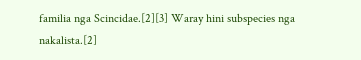familia nga Scincidae.[2][3] Waray hini subspecies nga nakalista.[2]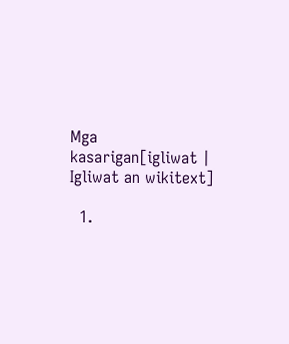Mga kasarigan[igliwat | Igliwat an wikitext]

  1.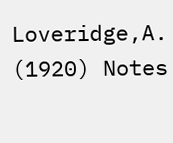Loveridge,A. (1920) Notes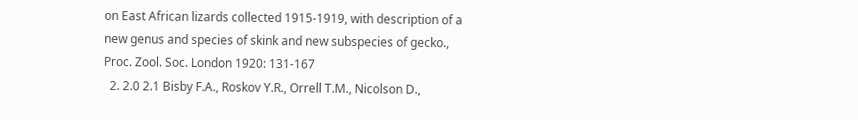on East African lizards collected 1915-1919, with description of a new genus and species of skink and new subspecies of gecko., Proc. Zool. Soc. London 1920: 131-167
  2. 2.0 2.1 Bisby F.A., Roskov Y.R., Orrell T.M., Nicolson D.,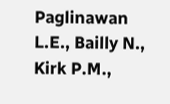Paglinawan L.E., Bailly N., Kirk P.M.,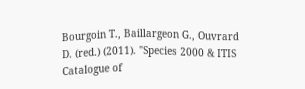Bourgoin T., Baillargeon G., Ouvrard D. (red.) (2011). "Species 2000 & ITIS Catalogue of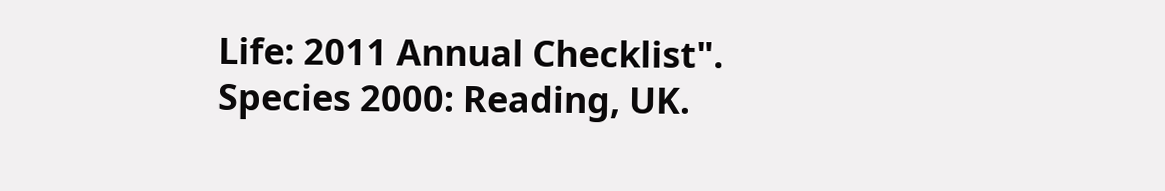Life: 2011 Annual Checklist". Species 2000: Reading, UK.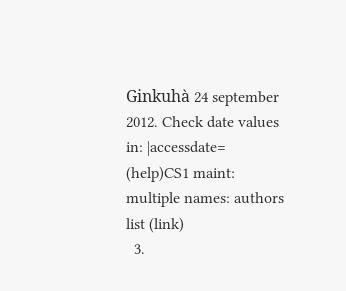Ginkuhà 24 september 2012. Check date values in: |accessdate= (help)CS1 maint: multiple names: authors list (link)
  3.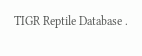TIGR Reptile Database .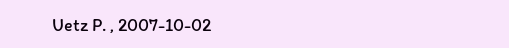Uetz P. , 2007-10-02